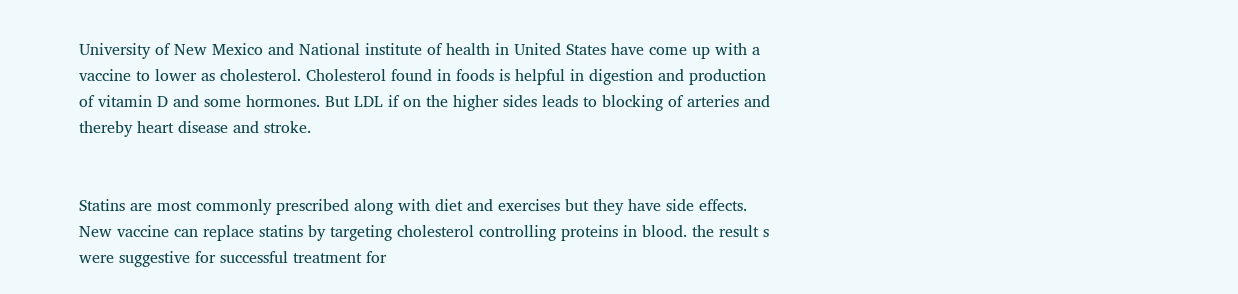University of New Mexico and National institute of health in United States have come up with a vaccine to lower as cholesterol. Cholesterol found in foods is helpful in digestion and production of vitamin D and some hormones. But LDL if on the higher sides leads to blocking of arteries and thereby heart disease and stroke.


Statins are most commonly prescribed along with diet and exercises but they have side effects. New vaccine can replace statins by targeting cholesterol controlling proteins in blood. the result s were suggestive for successful treatment for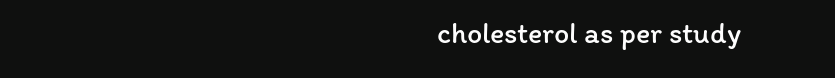cholesterol as per study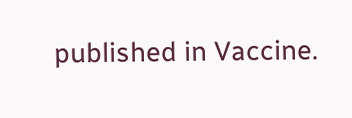published in Vaccine.